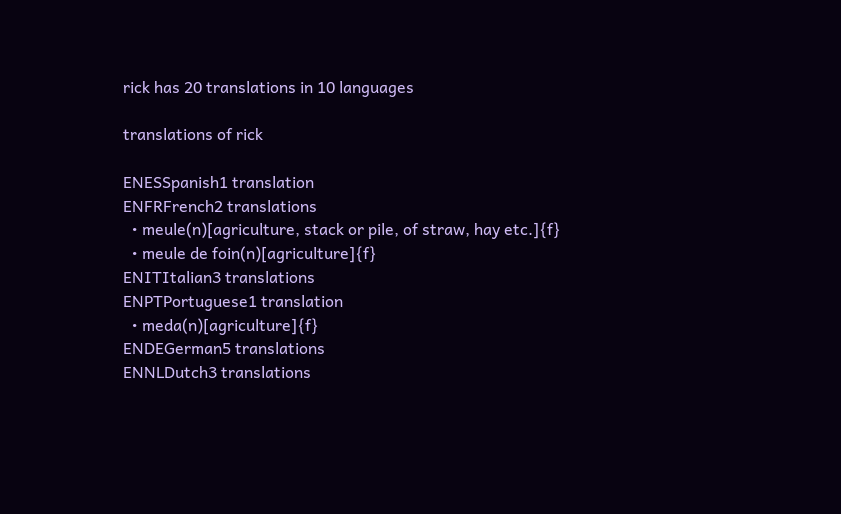rick has 20 translations in 10 languages

translations of rick

ENESSpanish1 translation
ENFRFrench2 translations
  • meule(n)[agriculture, stack or pile, of straw, hay etc.]{f}
  • meule de foin(n)[agriculture]{f}
ENITItalian3 translations
ENPTPortuguese1 translation
  • meda(n)[agriculture]{f}
ENDEGerman5 translations
ENNLDutch3 translations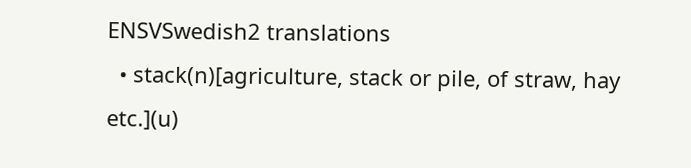ENSVSwedish2 translations
  • stack(n)[agriculture, stack or pile, of straw, hay etc.](u)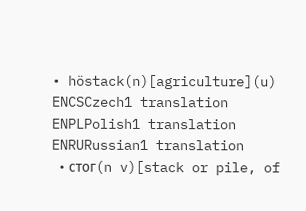• höstack(n)[agriculture](u)
ENCSCzech1 translation
ENPLPolish1 translation
ENRURussian1 translation
  • стог(n v)[stack or pile, of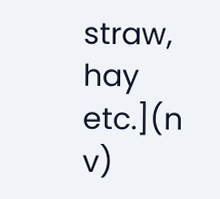straw, hay etc.](n v)